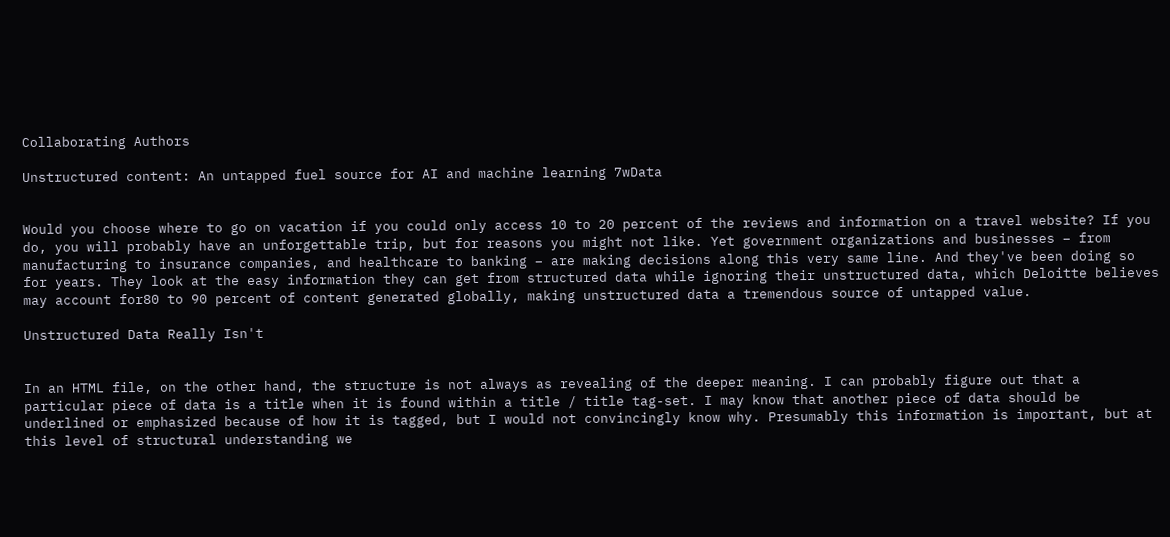Collaborating Authors

Unstructured content: An untapped fuel source for AI and machine learning 7wData


Would you choose where to go on vacation if you could only access 10 to 20 percent of the reviews and information on a travel website? If you do, you will probably have an unforgettable trip, but for reasons you might not like. Yet government organizations and businesses – from manufacturing to insurance companies, and healthcare to banking – are making decisions along this very same line. And they've been doing so for years. They look at the easy information they can get from structured data while ignoring their unstructured data, which Deloitte believes may account for80 to 90 percent of content generated globally, making unstructured data a tremendous source of untapped value.

Unstructured Data Really Isn't


In an HTML file, on the other hand, the structure is not always as revealing of the deeper meaning. I can probably figure out that a particular piece of data is a title when it is found within a title / title tag-set. I may know that another piece of data should be underlined or emphasized because of how it is tagged, but I would not convincingly know why. Presumably this information is important, but at this level of structural understanding we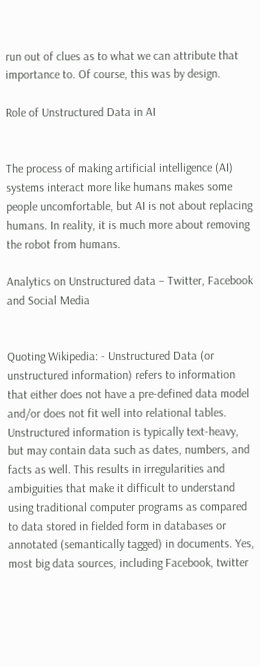run out of clues as to what we can attribute that importance to. Of course, this was by design.

Role of Unstructured Data in AI


The process of making artificial intelligence (AI) systems interact more like humans makes some people uncomfortable, but AI is not about replacing humans. In reality, it is much more about removing the robot from humans.

Analytics on Unstructured data – Twitter, Facebook and Social Media


Quoting Wikipedia: - Unstructured Data (or unstructured information) refers to information that either does not have a pre-defined data model and/or does not fit well into relational tables. Unstructured information is typically text-heavy, but may contain data such as dates, numbers, and facts as well. This results in irregularities and ambiguities that make it difficult to understand using traditional computer programs as compared to data stored in fielded form in databases or annotated (semantically tagged) in documents. Yes, most big data sources, including Facebook, twitter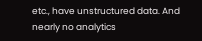etc., have unstructured data. And nearly no analytics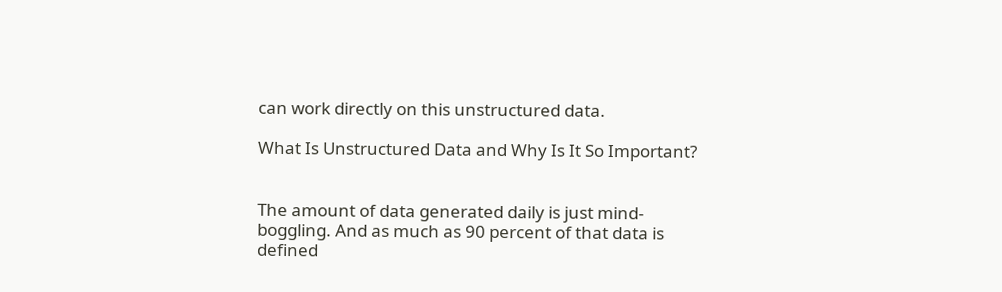can work directly on this unstructured data.

What Is Unstructured Data and Why Is It So Important?


The amount of data generated daily is just mind-boggling. And as much as 90 percent of that data is defined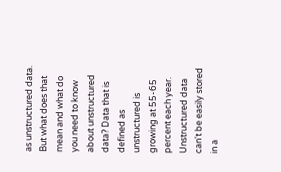as unstructured data. But what does that mean and what do you need to know about unstructured data? Data that is defined as unstructured is growing at 55-65 percent each year. Unstructured data can't be easily stored in a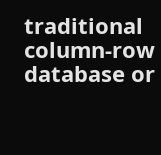traditional column-row database or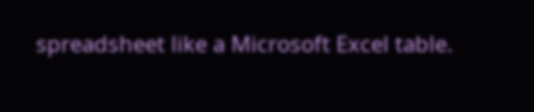spreadsheet like a Microsoft Excel table.